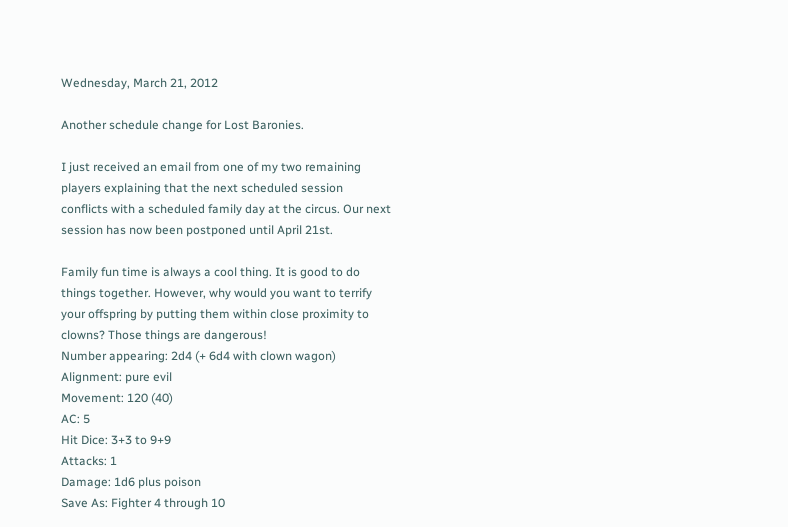Wednesday, March 21, 2012

Another schedule change for Lost Baronies.

I just received an email from one of my two remaining players explaining that the next scheduled session conflicts with a scheduled family day at the circus. Our next session has now been postponed until April 21st.

Family fun time is always a cool thing. It is good to do things together. However, why would you want to terrify your offspring by putting them within close proximity to clowns? Those things are dangerous!
Number appearing: 2d4 (+ 6d4 with clown wagon)
Alignment: pure evil
Movement: 120 (40)
AC: 5
Hit Dice: 3+3 to 9+9
Attacks: 1
Damage: 1d6 plus poison
Save As: Fighter 4 through 10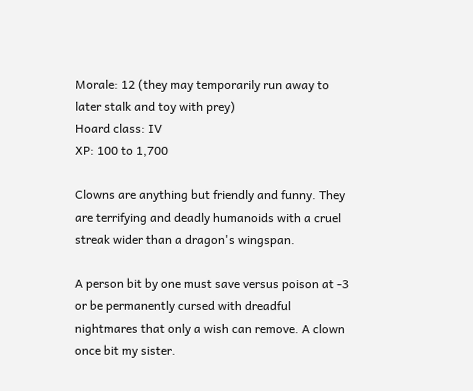Morale: 12 (they may temporarily run away to later stalk and toy with prey)
Hoard class: IV
XP: 100 to 1,700

Clowns are anything but friendly and funny. They are terrifying and deadly humanoids with a cruel streak wider than a dragon's wingspan.

A person bit by one must save versus poison at -3 or be permanently cursed with dreadful nightmares that only a wish can remove. A clown once bit my sister.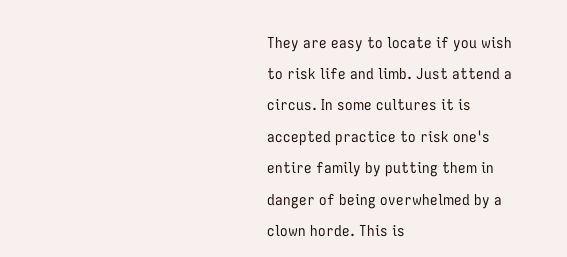They are easy to locate if you wish to risk life and limb. Just attend a circus. In some cultures it is accepted practice to risk one's entire family by putting them in danger of being overwhelmed by a clown horde. This is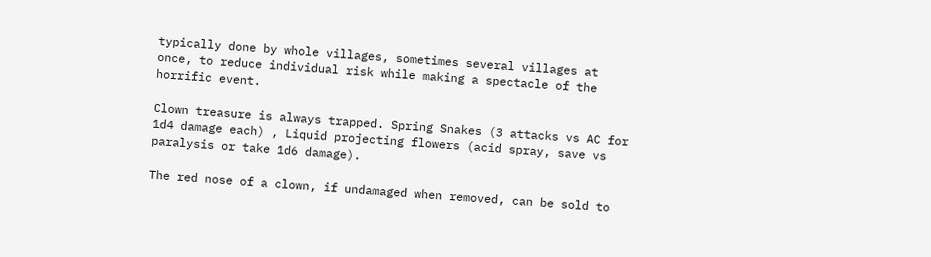typically done by whole villages, sometimes several villages at once, to reduce individual risk while making a spectacle of the horrific event.

Clown treasure is always trapped. Spring Snakes (3 attacks vs AC for 1d4 damage each) , Liquid projecting flowers (acid spray, save vs paralysis or take 1d6 damage).

The red nose of a clown, if undamaged when removed, can be sold to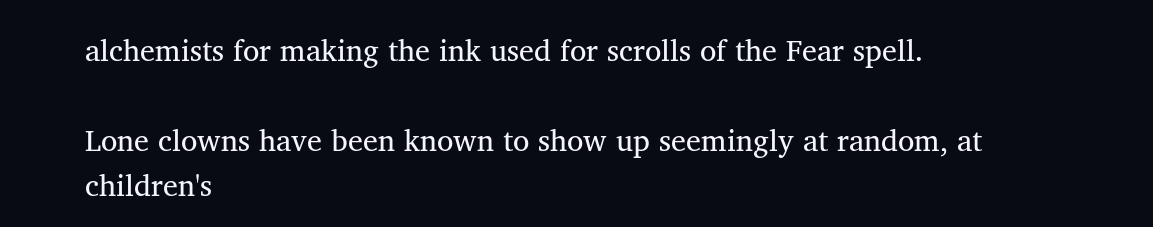alchemists for making the ink used for scrolls of the Fear spell.

Lone clowns have been known to show up seemingly at random, at children's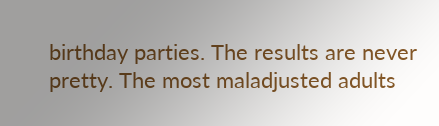birthday parties. The results are never pretty. The most maladjusted adults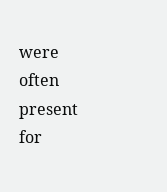were often present for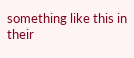something like this in their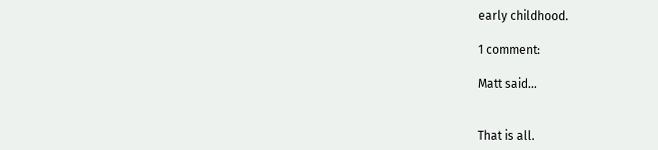early childhood.

1 comment:

Matt said...


That is all.